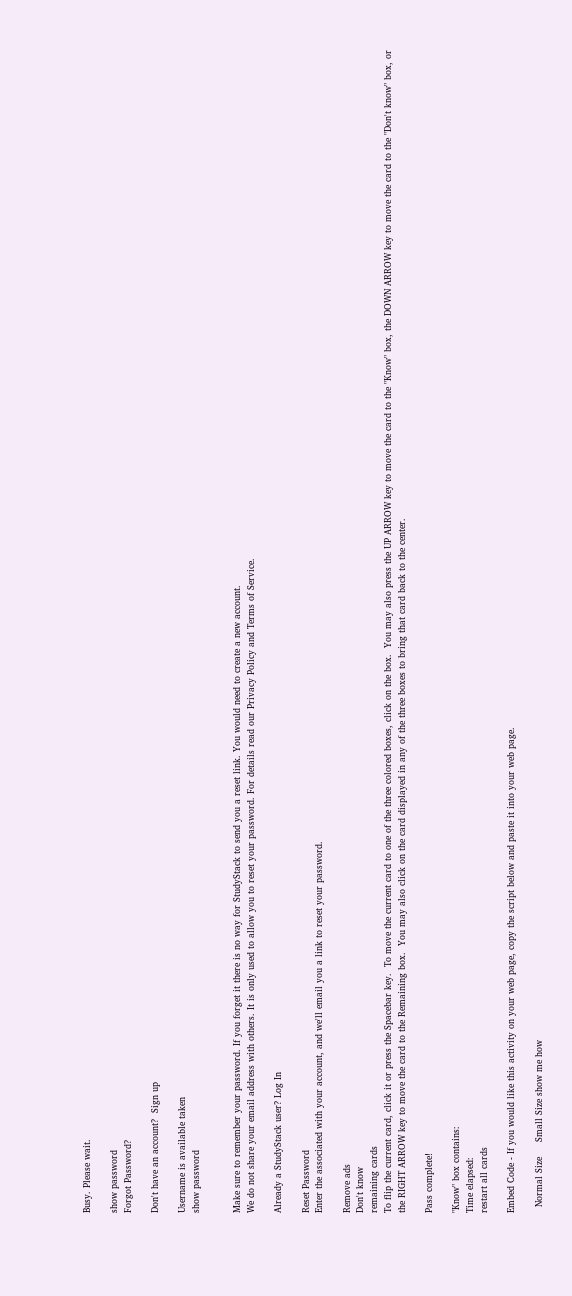Busy. Please wait.

show password
Forgot Password?

Don't have an account?  Sign up

Username is available taken
show password


Make sure to remember your password. If you forget it there is no way for StudyStack to send you a reset link. You would need to create a new account.
We do not share your email address with others. It is only used to allow you to reset your password. For details read our Privacy Policy and Terms of Service.

Already a StudyStack user? Log In

Reset Password
Enter the associated with your account, and we'll email you a link to reset your password.

Remove ads
Don't know
remaining cards
To flip the current card, click it or press the Spacebar key.  To move the current card to one of the three colored boxes, click on the box.  You may also press the UP ARROW key to move the card to the "Know" box, the DOWN ARROW key to move the card to the "Don't know" box, or the RIGHT ARROW key to move the card to the Remaining box.  You may also click on the card displayed in any of the three boxes to bring that card back to the center.

Pass complete!

"Know" box contains:
Time elapsed:
restart all cards

Embed Code - If you would like this activity on your web page, copy the script below and paste it into your web page.

  Normal Size     Small Size show me how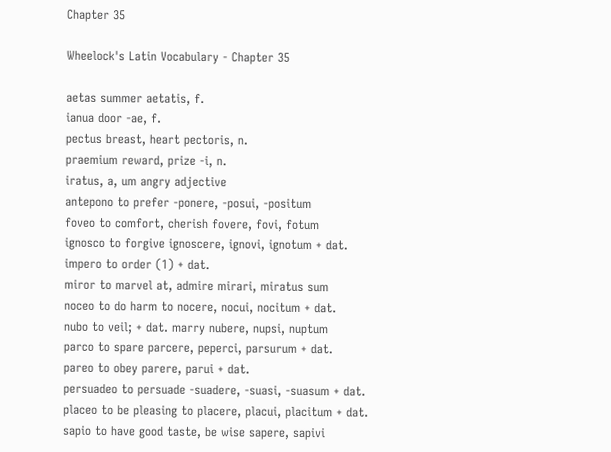Chapter 35

Wheelock's Latin Vocabulary - Chapter 35

aetas summer aetatis, f.
ianua door -ae, f.
pectus breast, heart pectoris, n.
praemium reward, prize -i, n.
iratus, a, um angry adjective
antepono to prefer -ponere, -posui, -positum
foveo to comfort, cherish fovere, fovi, fotum
ignosco to forgive ignoscere, ignovi, ignotum + dat.
impero to order (1) + dat.
miror to marvel at, admire mirari, miratus sum
noceo to do harm to nocere, nocui, nocitum + dat.
nubo to veil; + dat. marry nubere, nupsi, nuptum
parco to spare parcere, peperci, parsurum + dat.
pareo to obey parere, parui + dat.
persuadeo to persuade -suadere, -suasi, -suasum + dat.
placeo to be pleasing to placere, placui, placitum + dat.
sapio to have good taste, be wise sapere, sapivi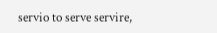servio to serve servire,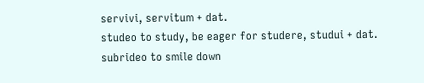servivi, servitum + dat.
studeo to study, be eager for studere, studui + dat.
subrideo to smile down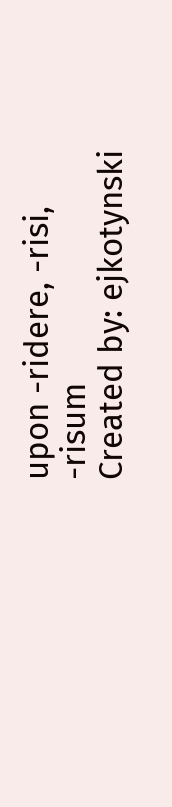upon -ridere, -risi, -risum
Created by: ejkotynski